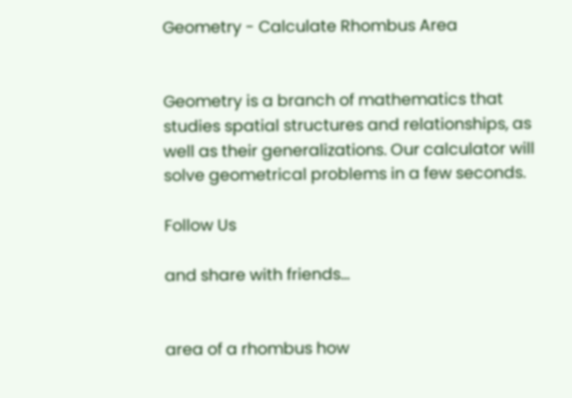Geometry - Calculate Rhombus Area


Geometry is a branch of mathematics that studies spatial structures and relationships, as well as their generalizations. Our calculator will solve geometrical problems in a few seconds.

Follow Us

and share with friends...


area of a rhombus how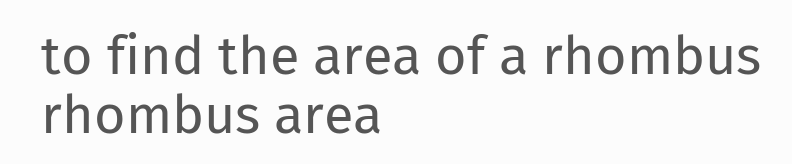to find the area of a rhombus rhombus area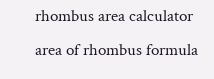rhombus area calculator area of rhombus formula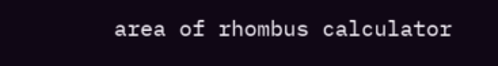area of rhombus calculator